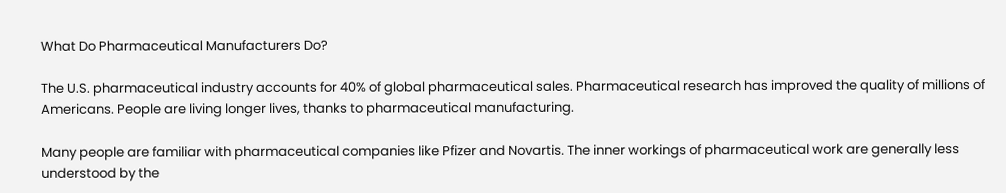What Do Pharmaceutical Manufacturers Do?

The U.S. pharmaceutical industry accounts for 40% of global pharmaceutical sales. Pharmaceutical research has improved the quality of millions of Americans. People are living longer lives, thanks to pharmaceutical manufacturing.

Many people are familiar with pharmaceutical companies like Pfizer and Novartis. The inner workings of pharmaceutical work are generally less understood by the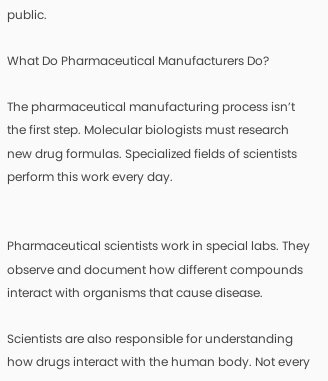public.

What Do Pharmaceutical Manufacturers Do?

The pharmaceutical manufacturing process isn’t the first step. Molecular biologists must research new drug formulas. Specialized fields of scientists perform this work every day.


Pharmaceutical scientists work in special labs. They observe and document how different compounds interact with organisms that cause disease.

Scientists are also responsible for understanding how drugs interact with the human body. Not every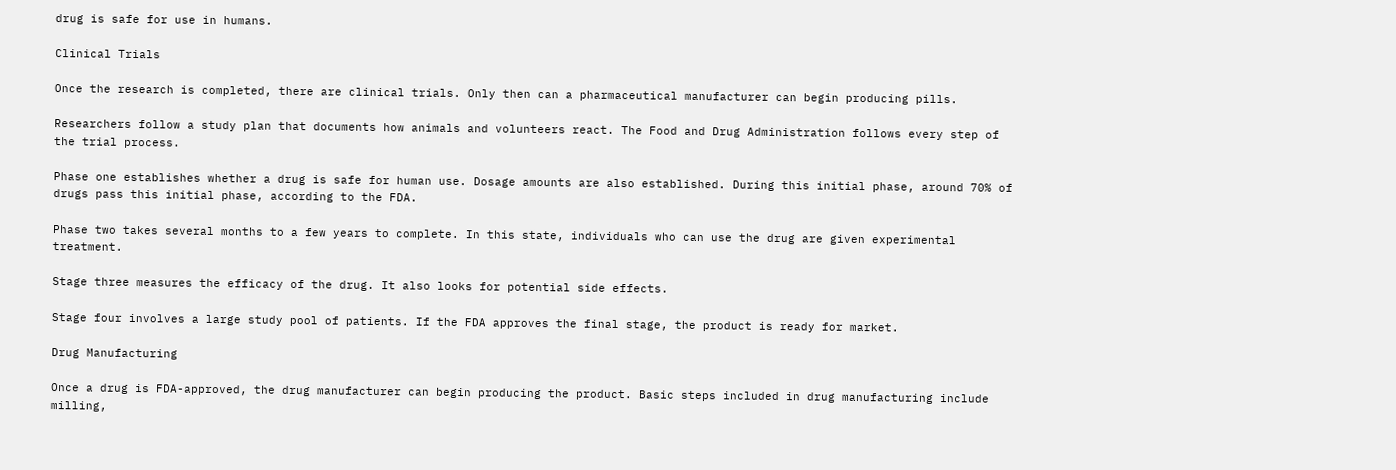drug is safe for use in humans.

Clinical Trials

Once the research is completed, there are clinical trials. Only then can a pharmaceutical manufacturer can begin producing pills.

Researchers follow a study plan that documents how animals and volunteers react. The Food and Drug Administration follows every step of the trial process.

Phase one establishes whether a drug is safe for human use. Dosage amounts are also established. During this initial phase, around 70% of drugs pass this initial phase, according to the FDA.

Phase two takes several months to a few years to complete. In this state, individuals who can use the drug are given experimental treatment.

Stage three measures the efficacy of the drug. It also looks for potential side effects.

Stage four involves a large study pool of patients. If the FDA approves the final stage, the product is ready for market.

Drug Manufacturing

Once a drug is FDA-approved, the drug manufacturer can begin producing the product. Basic steps included in drug manufacturing include milling,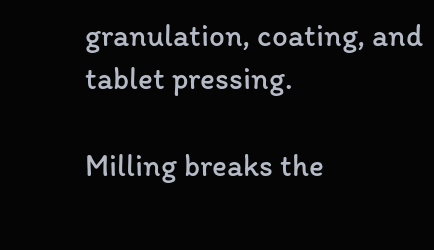granulation, coating, and tablet pressing.

Milling breaks the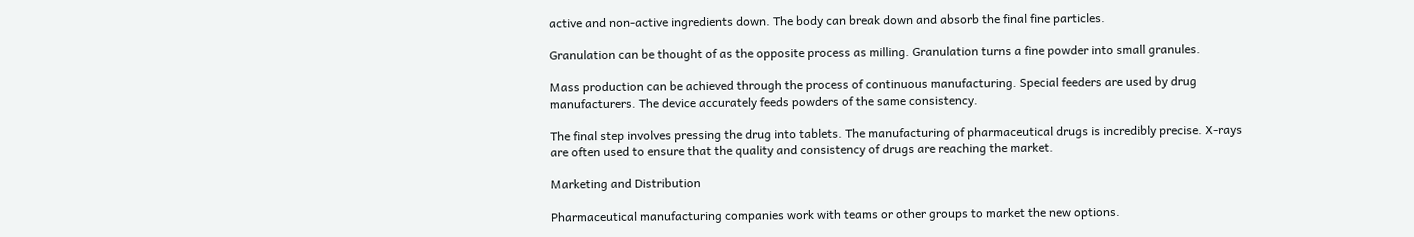active and non-active ingredients down. The body can break down and absorb the final fine particles.

Granulation can be thought of as the opposite process as milling. Granulation turns a fine powder into small granules.

Mass production can be achieved through the process of continuous manufacturing. Special feeders are used by drug manufacturers. The device accurately feeds powders of the same consistency.

The final step involves pressing the drug into tablets. The manufacturing of pharmaceutical drugs is incredibly precise. X-rays are often used to ensure that the quality and consistency of drugs are reaching the market.

Marketing and Distribution

Pharmaceutical manufacturing companies work with teams or other groups to market the new options.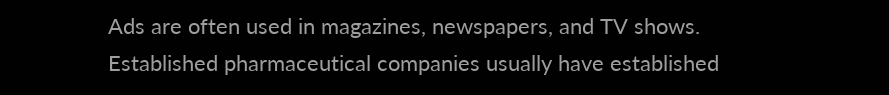Ads are often used in magazines, newspapers, and TV shows. Established pharmaceutical companies usually have established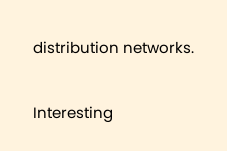distribution networks.

Interesting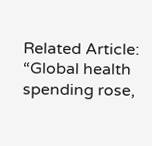Related Article: “Global health spending rose,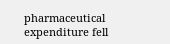pharmaceutical expenditure fell